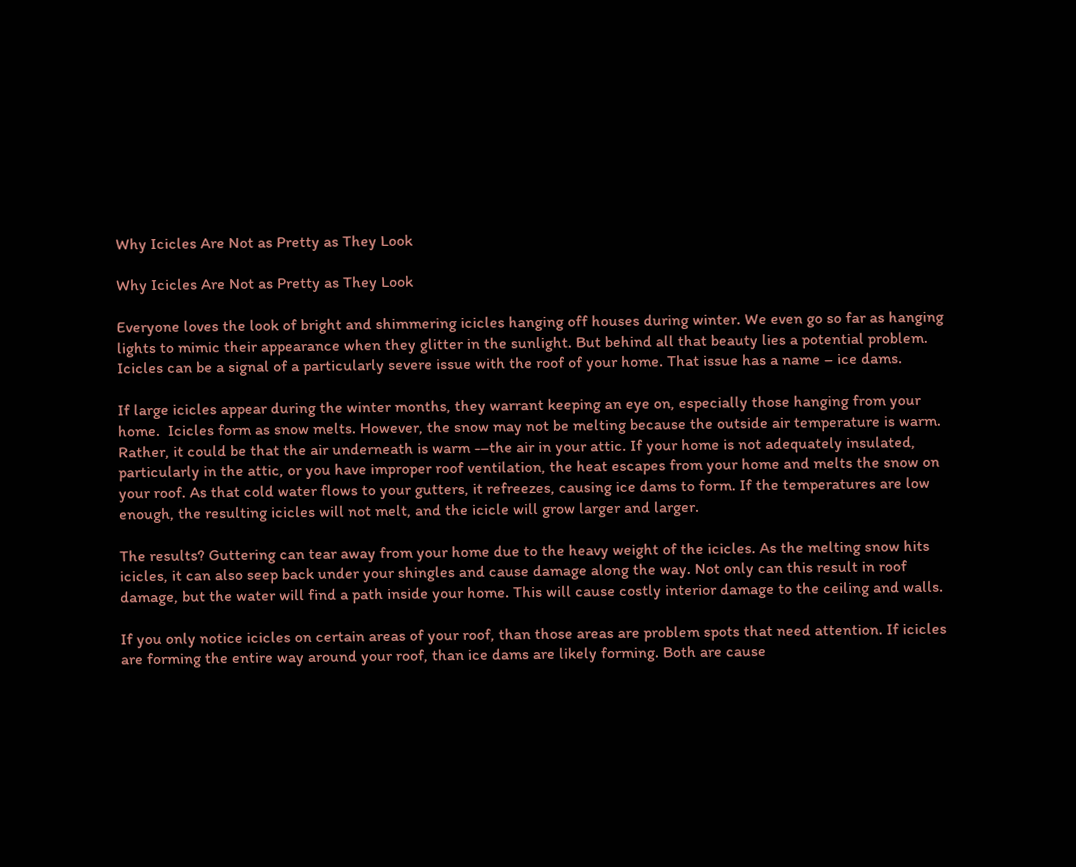Why Icicles Are Not as Pretty as They Look

Why Icicles Are Not as Pretty as They Look

Everyone loves the look of bright and shimmering icicles hanging off houses during winter. We even go so far as hanging lights to mimic their appearance when they glitter in the sunlight. But behind all that beauty lies a potential problem. Icicles can be a signal of a particularly severe issue with the roof of your home. That issue has a name – ice dams.

If large icicles appear during the winter months, they warrant keeping an eye on, especially those hanging from your home.  Icicles form as snow melts. However, the snow may not be melting because the outside air temperature is warm. Rather, it could be that the air underneath is warm -–the air in your attic. If your home is not adequately insulated, particularly in the attic, or you have improper roof ventilation, the heat escapes from your home and melts the snow on your roof. As that cold water flows to your gutters, it refreezes, causing ice dams to form. If the temperatures are low enough, the resulting icicles will not melt, and the icicle will grow larger and larger.

The results? Guttering can tear away from your home due to the heavy weight of the icicles. As the melting snow hits icicles, it can also seep back under your shingles and cause damage along the way. Not only can this result in roof damage, but the water will find a path inside your home. This will cause costly interior damage to the ceiling and walls.

If you only notice icicles on certain areas of your roof, than those areas are problem spots that need attention. If icicles are forming the entire way around your roof, than ice dams are likely forming. Both are cause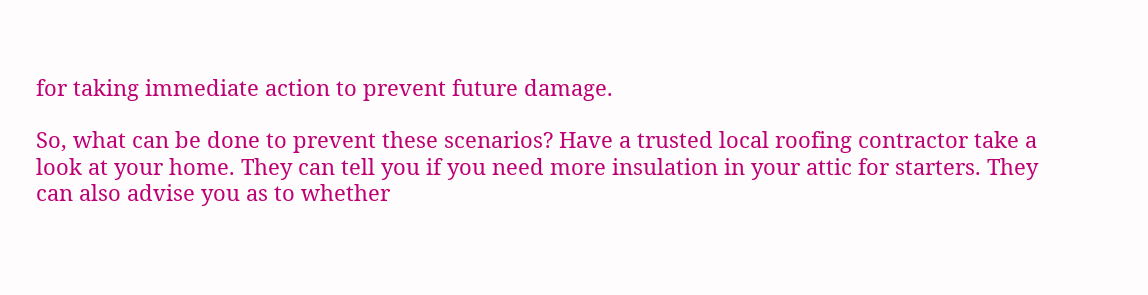for taking immediate action to prevent future damage.

So, what can be done to prevent these scenarios? Have a trusted local roofing contractor take a look at your home. They can tell you if you need more insulation in your attic for starters. They can also advise you as to whether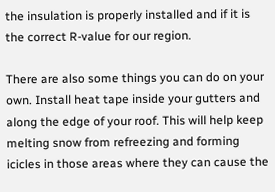the insulation is properly installed and if it is the correct R-value for our region.

There are also some things you can do on your own. Install heat tape inside your gutters and along the edge of your roof. This will help keep melting snow from refreezing and forming icicles in those areas where they can cause the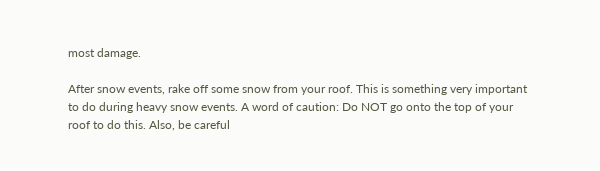most damage.

After snow events, rake off some snow from your roof. This is something very important to do during heavy snow events. A word of caution: Do NOT go onto the top of your roof to do this. Also, be careful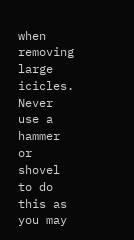when removing large icicles. Never use a hammer or shovel to do this as you may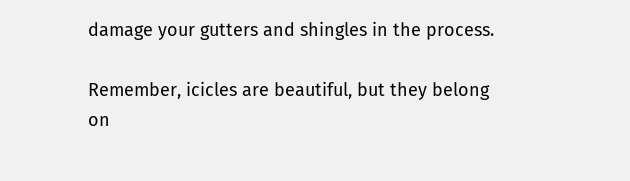damage your gutters and shingles in the process.

Remember, icicles are beautiful, but they belong on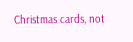Christmas cards, not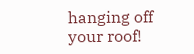hanging off your roof!